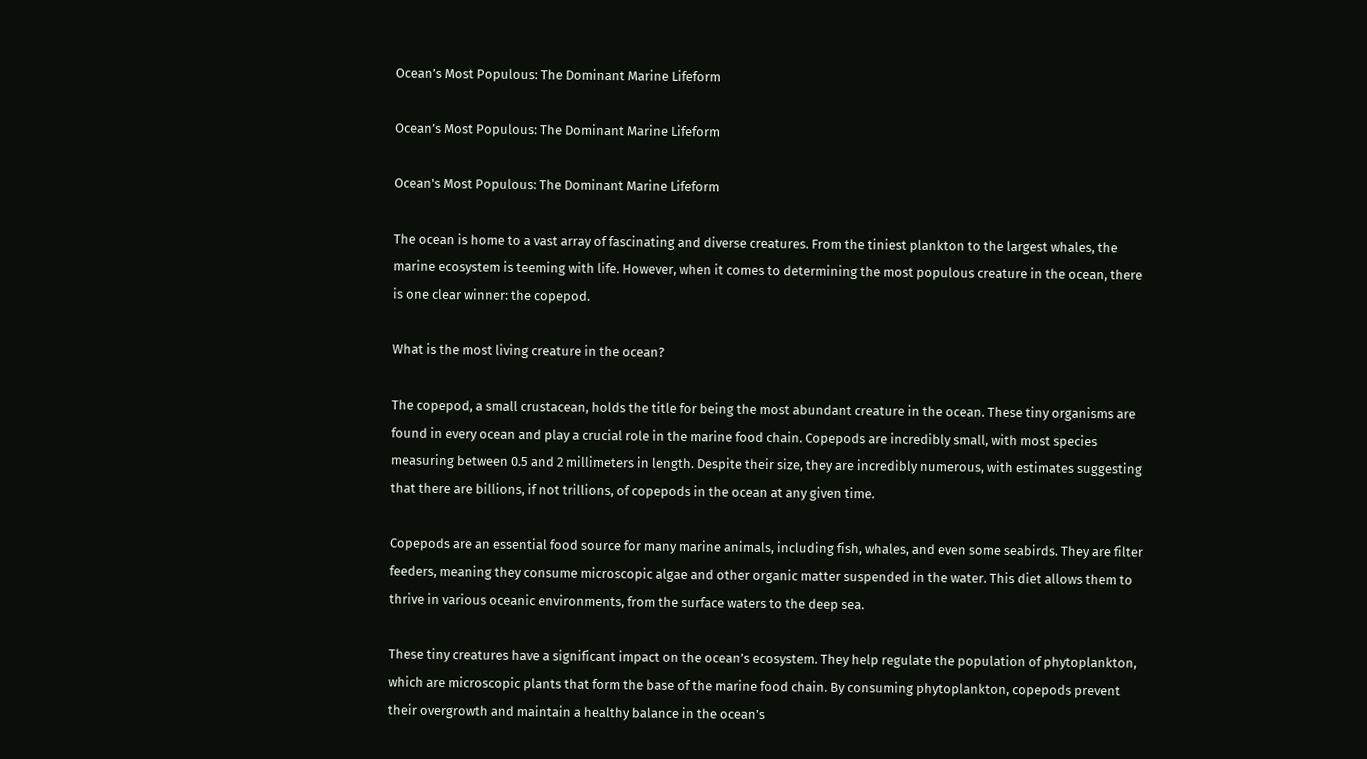Ocean’s Most Populous: The Dominant Marine Lifeform

Ocean’s Most Populous: The Dominant Marine Lifeform

Ocean's Most Populous: The Dominant Marine Lifeform

The ocean is home to a vast array of fascinating and diverse creatures. From the tiniest plankton to the largest whales, the marine ecosystem is teeming with life. However, when it comes to determining the most populous creature in the ocean, there is one clear winner: the copepod.

What is the most living creature in the ocean?

The copepod, a small crustacean, holds the title for being the most abundant creature in the ocean. These tiny organisms are found in every ocean and play a crucial role in the marine food chain. Copepods are incredibly small, with most species measuring between 0.5 and 2 millimeters in length. Despite their size, they are incredibly numerous, with estimates suggesting that there are billions, if not trillions, of copepods in the ocean at any given time.

Copepods are an essential food source for many marine animals, including fish, whales, and even some seabirds. They are filter feeders, meaning they consume microscopic algae and other organic matter suspended in the water. This diet allows them to thrive in various oceanic environments, from the surface waters to the deep sea.

These tiny creatures have a significant impact on the ocean’s ecosystem. They help regulate the population of phytoplankton, which are microscopic plants that form the base of the marine food chain. By consuming phytoplankton, copepods prevent their overgrowth and maintain a healthy balance in the ocean’s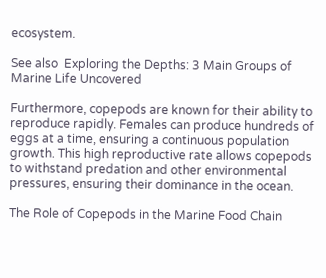ecosystem.

See also  Exploring the Depths: 3 Main Groups of Marine Life Uncovered

Furthermore, copepods are known for their ability to reproduce rapidly. Females can produce hundreds of eggs at a time, ensuring a continuous population growth. This high reproductive rate allows copepods to withstand predation and other environmental pressures, ensuring their dominance in the ocean.

The Role of Copepods in the Marine Food Chain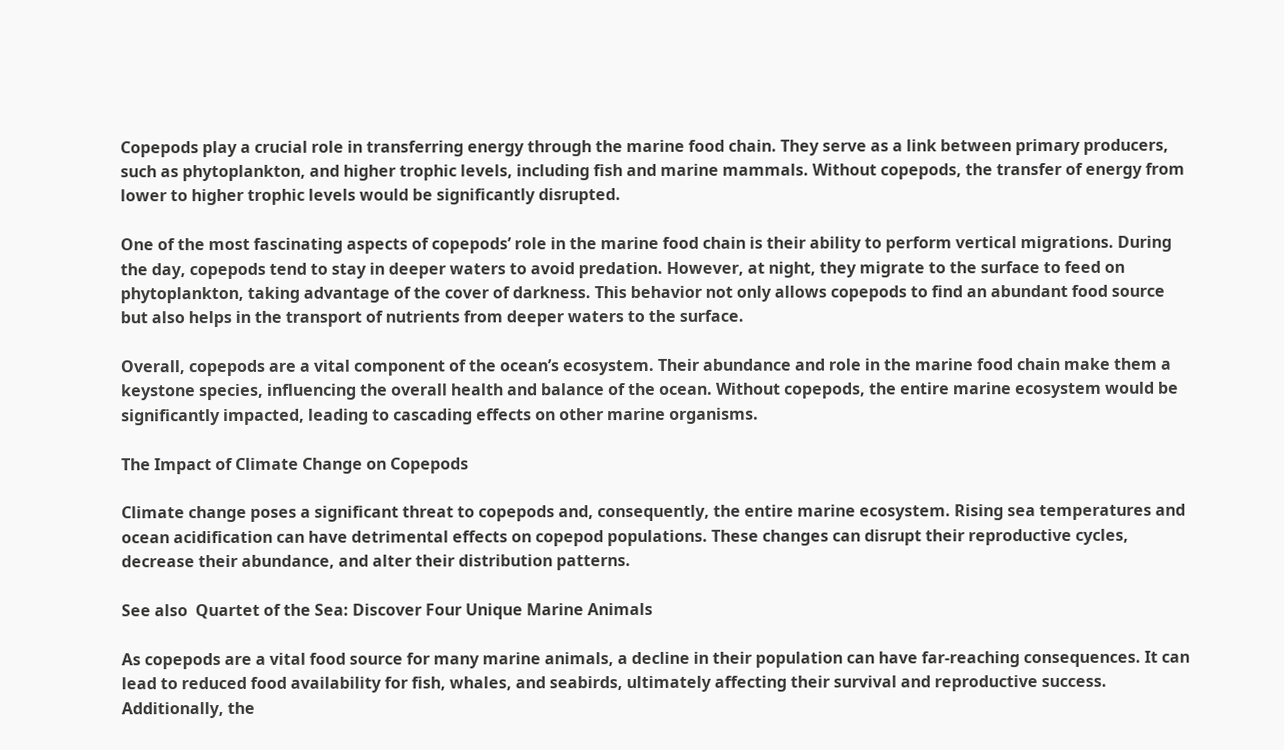Copepods play a crucial role in transferring energy through the marine food chain. They serve as a link between primary producers, such as phytoplankton, and higher trophic levels, including fish and marine mammals. Without copepods, the transfer of energy from lower to higher trophic levels would be significantly disrupted.

One of the most fascinating aspects of copepods’ role in the marine food chain is their ability to perform vertical migrations. During the day, copepods tend to stay in deeper waters to avoid predation. However, at night, they migrate to the surface to feed on phytoplankton, taking advantage of the cover of darkness. This behavior not only allows copepods to find an abundant food source but also helps in the transport of nutrients from deeper waters to the surface.

Overall, copepods are a vital component of the ocean’s ecosystem. Their abundance and role in the marine food chain make them a keystone species, influencing the overall health and balance of the ocean. Without copepods, the entire marine ecosystem would be significantly impacted, leading to cascading effects on other marine organisms.

The Impact of Climate Change on Copepods

Climate change poses a significant threat to copepods and, consequently, the entire marine ecosystem. Rising sea temperatures and ocean acidification can have detrimental effects on copepod populations. These changes can disrupt their reproductive cycles, decrease their abundance, and alter their distribution patterns.

See also  Quartet of the Sea: Discover Four Unique Marine Animals

As copepods are a vital food source for many marine animals, a decline in their population can have far-reaching consequences. It can lead to reduced food availability for fish, whales, and seabirds, ultimately affecting their survival and reproductive success. Additionally, the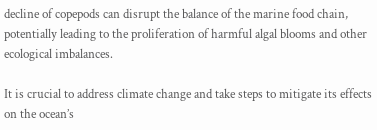decline of copepods can disrupt the balance of the marine food chain, potentially leading to the proliferation of harmful algal blooms and other ecological imbalances.

It is crucial to address climate change and take steps to mitigate its effects on the ocean’s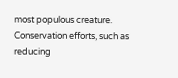most populous creature. Conservation efforts, such as reducing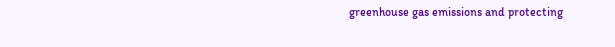greenhouse gas emissions and protecting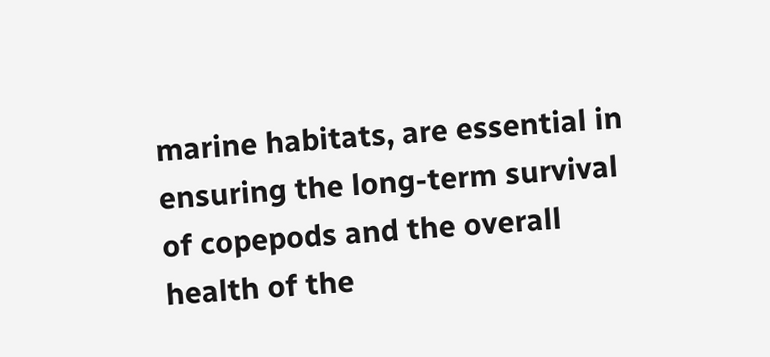marine habitats, are essential in ensuring the long-term survival of copepods and the overall health of the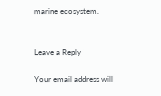marine ecosystem.


Leave a Reply

Your email address will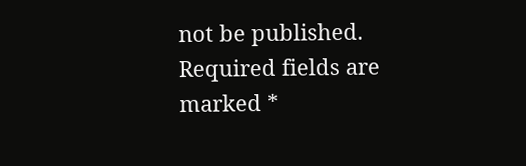not be published. Required fields are marked *